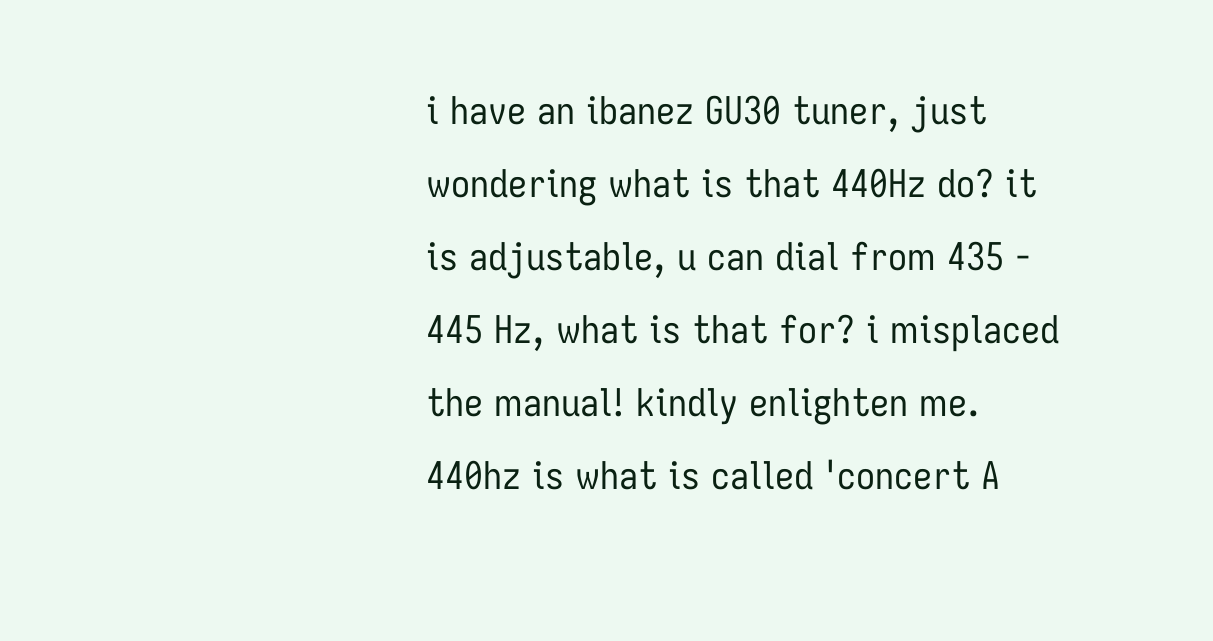i have an ibanez GU30 tuner, just wondering what is that 440Hz do? it is adjustable, u can dial from 435 - 445 Hz, what is that for? i misplaced the manual! kindly enlighten me.
440hz is what is called 'concert A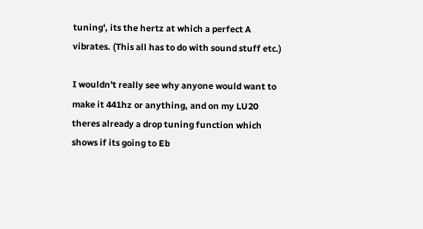tuning', its the hertz at which a perfect A vibrates. (This all has to do with sound stuff etc.)

I wouldn't really see why anyone would want to make it 441hz or anything, and on my LU20 theres already a drop tuning function which shows if its going to Eb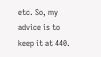etc. So, my advice is to keep it at 440.